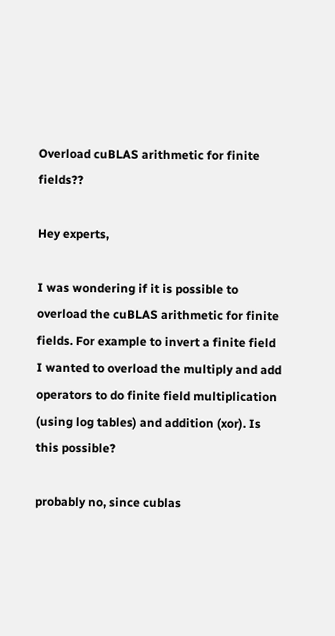Overload cuBLAS arithmetic for finite fields??

Hey experts,

I was wondering if it is possible to overload the cuBLAS arithmetic for finite fields. For example to invert a finite field I wanted to overload the multiply and add operators to do finite field multiplication (using log tables) and addition (xor). Is this possible?

probably no, since cublas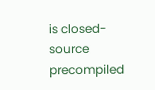is closed-source precompiled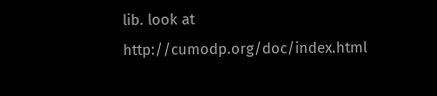lib. look at http://cumodp.org/doc/index.html